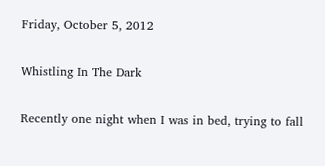Friday, October 5, 2012

Whistling In The Dark

Recently one night when I was in bed, trying to fall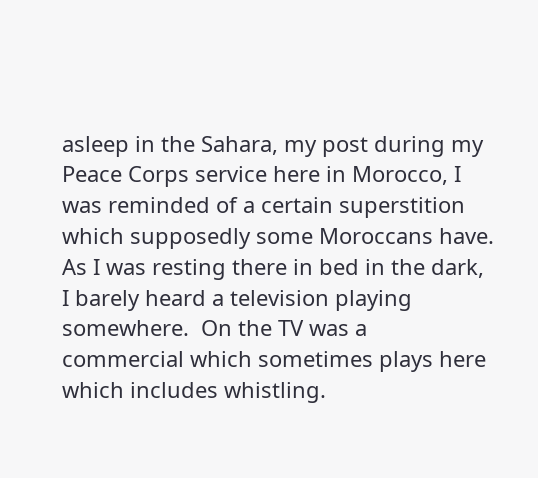asleep in the Sahara, my post during my Peace Corps service here in Morocco, I was reminded of a certain superstition which supposedly some Moroccans have.  As I was resting there in bed in the dark, I barely heard a television playing somewhere.  On the TV was a commercial which sometimes plays here which includes whistling.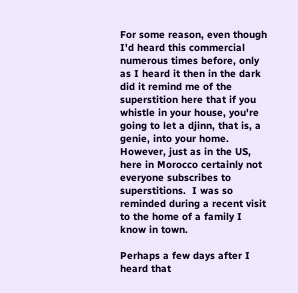For some reason, even though I'd heard this commercial numerous times before, only as I heard it then in the dark did it remind me of the superstition here that if you whistle in your house, you're going to let a djinn, that is, a genie, into your home.  However, just as in the US, here in Morocco certainly not everyone subscribes to superstitions.  I was so reminded during a recent visit to the home of a family I know in town.

Perhaps a few days after I heard that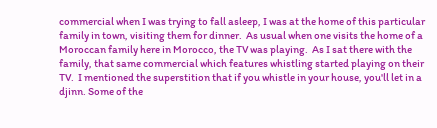commercial when I was trying to fall asleep, I was at the home of this particular family in town, visiting them for dinner.  As usual when one visits the home of a Moroccan family here in Morocco, the TV was playing.  As I sat there with the family, that same commercial which features whistling started playing on their TV.  I mentioned the superstition that if you whistle in your house, you'll let in a djinn. Some of the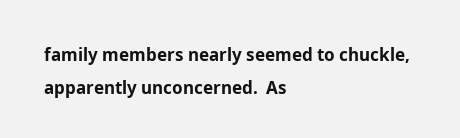family members nearly seemed to chuckle, apparently unconcerned.  As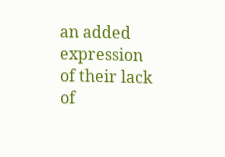an added expression of their lack of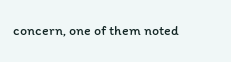concern, one of them noted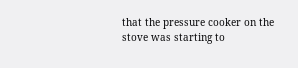that the pressure cooker on the stove was starting to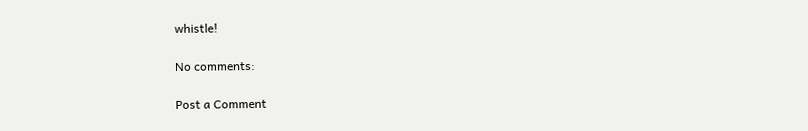whistle!

No comments:

Post a Comment